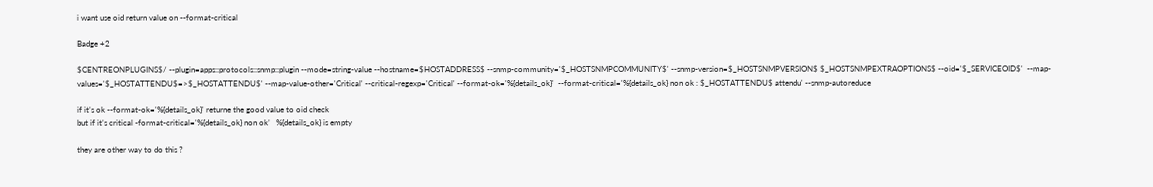i want use oid return value on --format-critical

Badge +2

$CENTREONPLUGINS$/ --plugin=apps::protocols::snmp::plugin --mode=string-value --hostname=$HOSTADDRESS$ --snmp-community='$_HOSTSNMPCOMMUNITY$' --snmp-version=$_HOSTSNMPVERSION$ $_HOSTSNMPEXTRAOPTIONS$ --oid='$_SERVICEOID$'  --map-values='$_HOSTATTENDU$=>$_HOSTATTENDU$' --map-value-other='Critical' --critical-regexp='Critical' --format-ok='%{details_ok}'  --format-critical='%{details_ok} non ok : $_HOSTATTENDU$ attendu' --snmp-autoreduce

if it’s ok --format-ok='%{details_ok}' returne the good value to oid check
but if it’s critical -format-critical='%{details_ok} non ok’   %{details_ok} is empty

they are other way to do this ?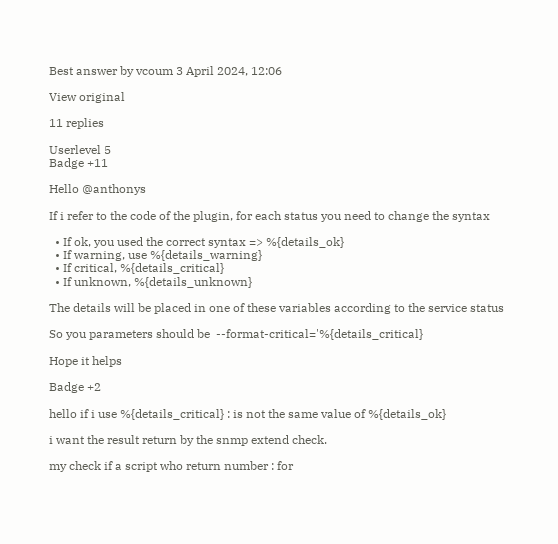Best answer by vcoum 3 April 2024, 12:06

View original

11 replies

Userlevel 5
Badge +11

Hello @anthonys

If i refer to the code of the plugin, for each status you need to change the syntax

  • If ok, you used the correct syntax => %{details_ok}
  • If warning, use %{details_warning}
  • If critical, %{details_critical}
  • If unknown, %{details_unknown}

The details will be placed in one of these variables according to the service status

So you parameters should be  --format-critical='%{details_critical}

Hope it helps

Badge +2

hello if i use %{details_critical} : is not the same value of %{details_ok}

i want the result return by the snmp extend check.

my check if a script who return number : for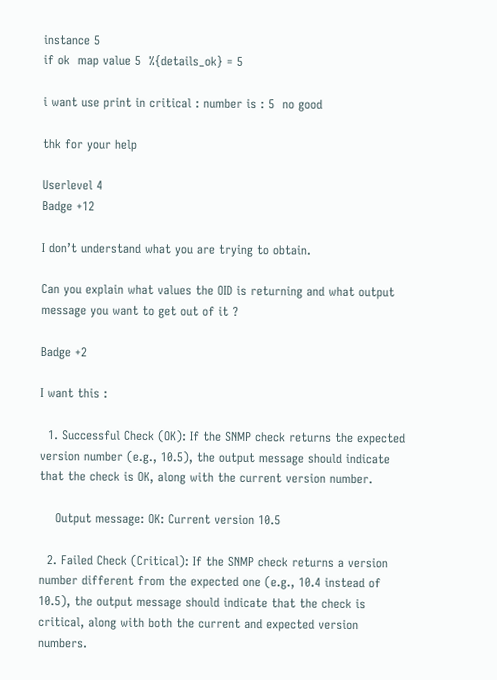instance 5
if ok  map value 5  %{details_ok} = 5

i want use print in critical : number is : 5  no good

thk for your help

Userlevel 4
Badge +12

I don’t understand what you are trying to obtain.

Can you explain what values the OID is returning and what output message you want to get out of it ?

Badge +2

I want this :

  1. Successful Check (OK): If the SNMP check returns the expected version number (e.g., 10.5), the output message should indicate that the check is OK, along with the current version number.

    Output message: OK: Current version 10.5

  2. Failed Check (Critical): If the SNMP check returns a version number different from the expected one (e.g., 10.4 instead of 10.5), the output message should indicate that the check is critical, along with both the current and expected version numbers.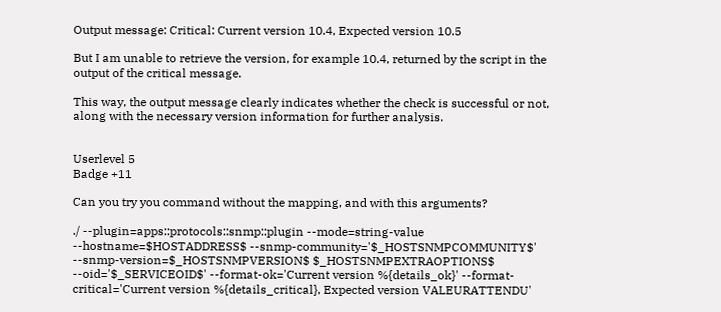Output message: Critical: Current version 10.4, Expected version 10.5

But I am unable to retrieve the version, for example 10.4, returned by the script in the output of the critical message.

This way, the output message clearly indicates whether the check is successful or not, along with the necessary version information for further analysis.


Userlevel 5
Badge +11

Can you try you command without the mapping, and with this arguments?

./ --plugin=apps::protocols::snmp::plugin --mode=string-value --hostname=$HOSTADDRESS$ --snmp-community='$_HOSTSNMPCOMMUNITY$' --snmp-version=$_HOSTSNMPVERSION$ $_HOSTSNMPEXTRAOPTIONS$ --oid='$_SERVICEOID$' --format-ok='Current version %{details_ok}' --format-critical='Current version %{details_critical}, Expected version VALEURATTENDU'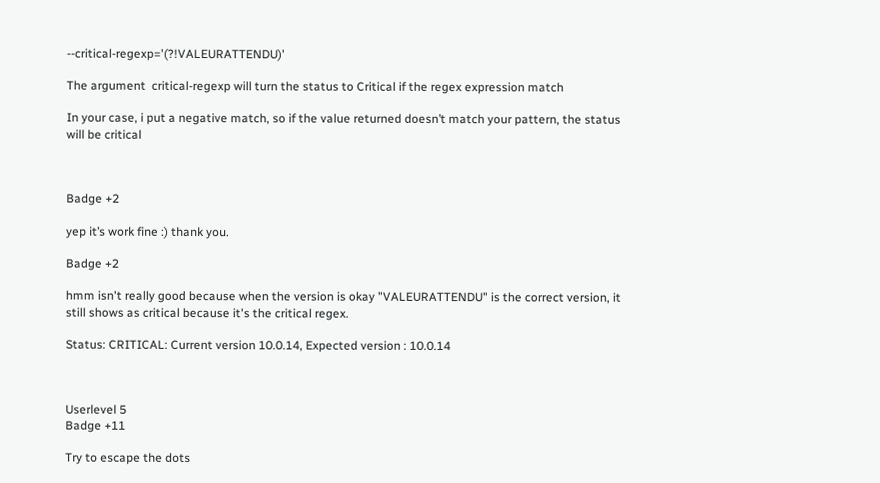--critical-regexp='(?!VALEURATTENDU)'

The argument  critical-regexp will turn the status to Critical if the regex expression match

In your case, i put a negative match, so if the value returned doesn’t match your pattern, the status will be critical



Badge +2

yep it’s work fine :) thank you.

Badge +2

hmm isn't really good because when the version is okay "VALEURATTENDU" is the correct version, it still shows as critical because it's the critical regex.

Status: CRITICAL: Current version 10.0.14, Expected version : 10.0.14



Userlevel 5
Badge +11

Try to escape the dots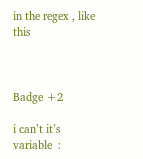in the regex , like this



Badge +2

i can’t it’s variable  :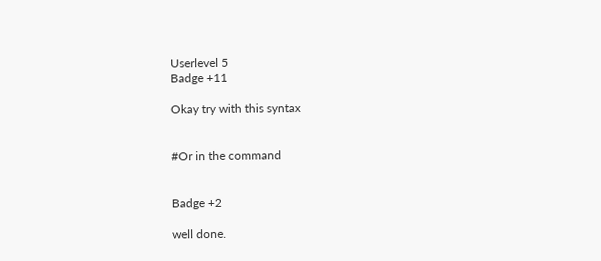Userlevel 5
Badge +11

Okay try with this syntax


#Or in the command


Badge +2

well done.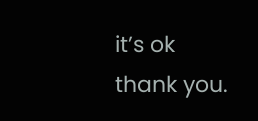it’s ok
thank you.